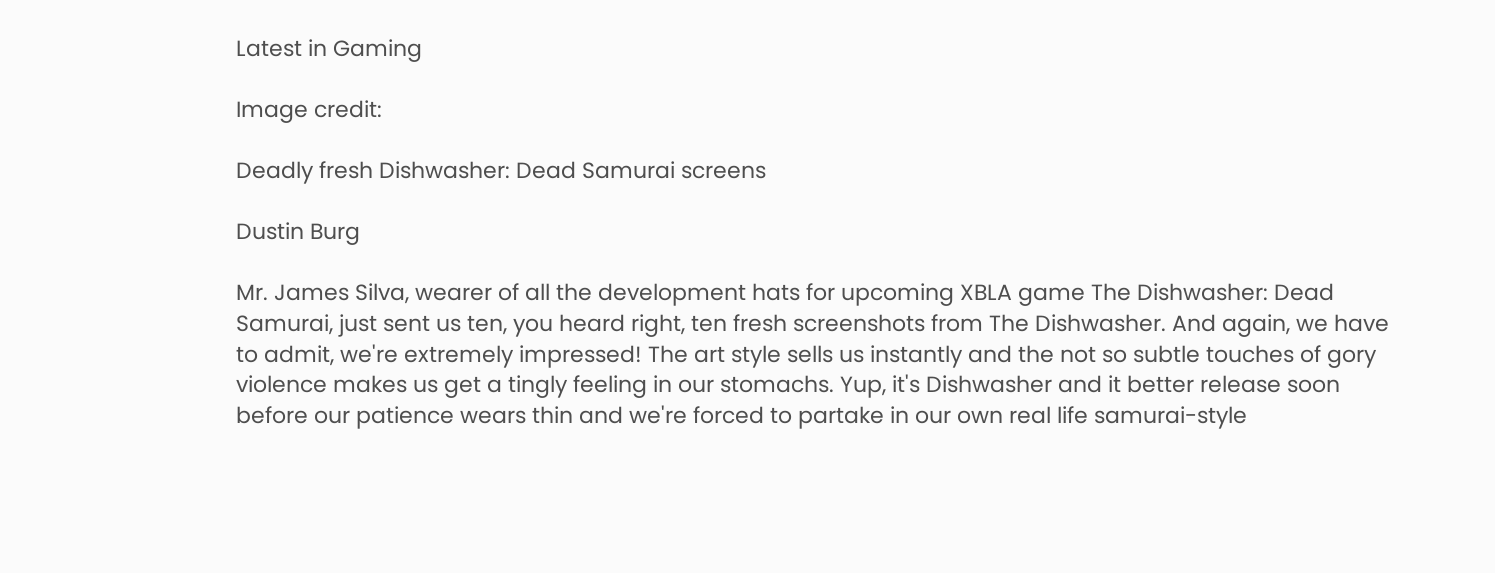Latest in Gaming

Image credit:

Deadly fresh Dishwasher: Dead Samurai screens

Dustin Burg

Mr. James Silva, wearer of all the development hats for upcoming XBLA game The Dishwasher: Dead Samurai, just sent us ten, you heard right, ten fresh screenshots from The Dishwasher. And again, we have to admit, we're extremely impressed! The art style sells us instantly and the not so subtle touches of gory violence makes us get a tingly feeling in our stomachs. Yup, it's Dishwasher and it better release soon before our patience wears thin and we're forced to partake in our own real life samurai-style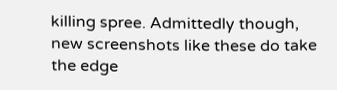killing spree. Admittedly though, new screenshots like these do take the edge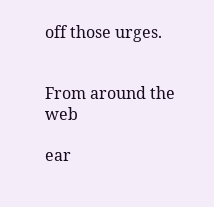off those urges.


From around the web

ear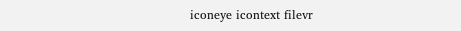iconeye icontext filevr